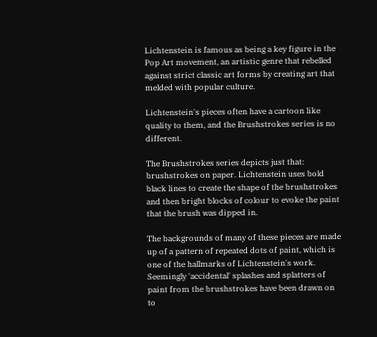Lichtenstein is famous as being a key figure in the Pop Art movement, an artistic genre that rebelled against strict classic art forms by creating art that melded with popular culture.

Lichtenstein's pieces often have a cartoon like quality to them, and the Brushstrokes series is no different.

The Brushstrokes series depicts just that: brushstrokes on paper. Lichtenstein uses bold black lines to create the shape of the brushstrokes and then bright blocks of colour to evoke the paint that the brush was dipped in.

The backgrounds of many of these pieces are made up of a pattern of repeated dots of paint, which is one of the hallmarks of Lichtenstein's work. Seemingly 'accidental' splashes and splatters of paint from the brushstrokes have been drawn on to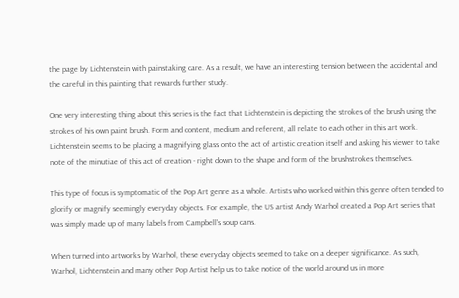the page by Lichtenstein with painstaking care. As a result, we have an interesting tension between the accidental and the careful in this painting that rewards further study.

One very interesting thing about this series is the fact that Lichtenstein is depicting the strokes of the brush using the strokes of his own paint brush. Form and content, medium and referent, all relate to each other in this art work. Lichtenstein seems to be placing a magnifying glass onto the act of artistic creation itself and asking his viewer to take note of the minutiae of this act of creation - right down to the shape and form of the brushstrokes themselves.

This type of focus is symptomatic of the Pop Art genre as a whole. Artists who worked within this genre often tended to glorify or magnify seemingly everyday objects. For example, the US artist Andy Warhol created a Pop Art series that was simply made up of many labels from Campbell's soup cans.

When turned into artworks by Warhol, these everyday objects seemed to take on a deeper significance. As such, Warhol, Lichtenstein and many other Pop Artist help us to take notice of the world around us in more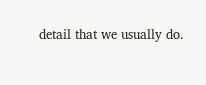detail that we usually do.